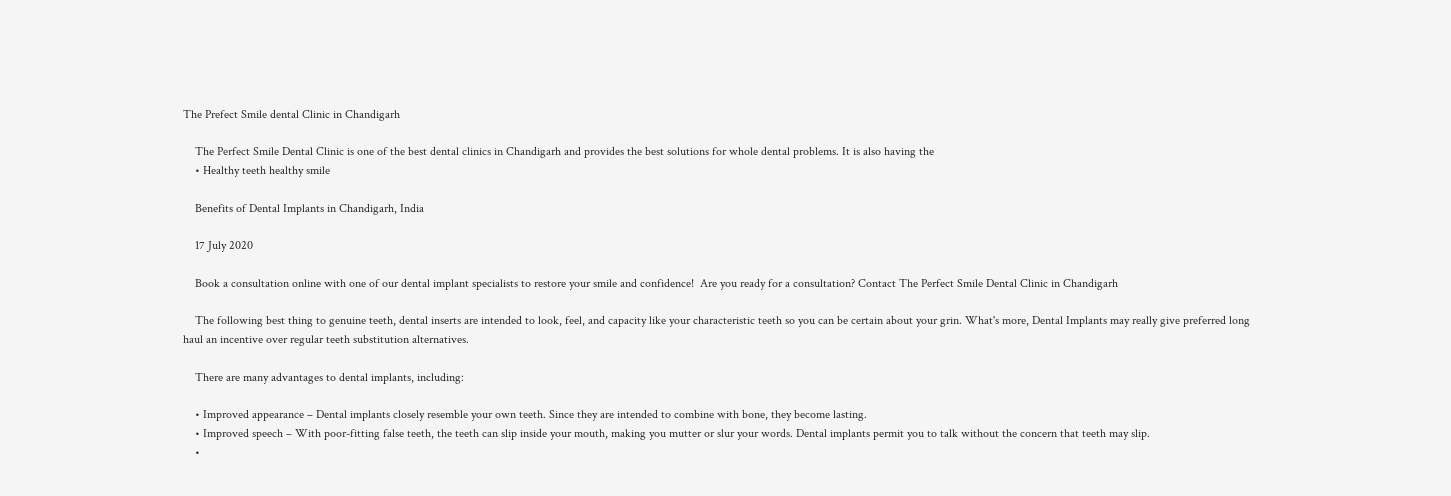The Prefect Smile dental Clinic in Chandigarh

    The Perfect Smile Dental Clinic is one of the best dental clinics in Chandigarh and provides the best solutions for whole dental problems. It is also having the
    • Healthy teeth healthy smile

    Benefits of Dental Implants in Chandigarh, India

    17 July 2020

    Book a consultation online with one of our dental implant specialists to restore your smile and confidence!  Are you ready for a consultation? Contact The Perfect Smile Dental Clinic in Chandigarh

    The following best thing to genuine teeth, dental inserts are intended to look, feel, and capacity like your characteristic teeth so you can be certain about your grin. What's more, Dental Implants may really give preferred long haul an incentive over regular teeth substitution alternatives.

    There are many advantages to dental implants, including:

    • Improved appearance – Dental implants closely resemble your own teeth. Since they are intended to combine with bone, they become lasting.
    • Improved speech – With poor-fitting false teeth, the teeth can slip inside your mouth, making you mutter or slur your words. Dental implants permit you to talk without the concern that teeth may slip.
    •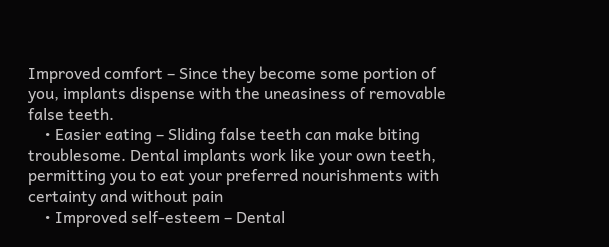Improved comfort – Since they become some portion of you, implants dispense with the uneasiness of removable false teeth.
    • Easier eating – Sliding false teeth can make biting troublesome. Dental implants work like your own teeth, permitting you to eat your preferred nourishments with certainty and without pain
    • Improved self-esteem – Dental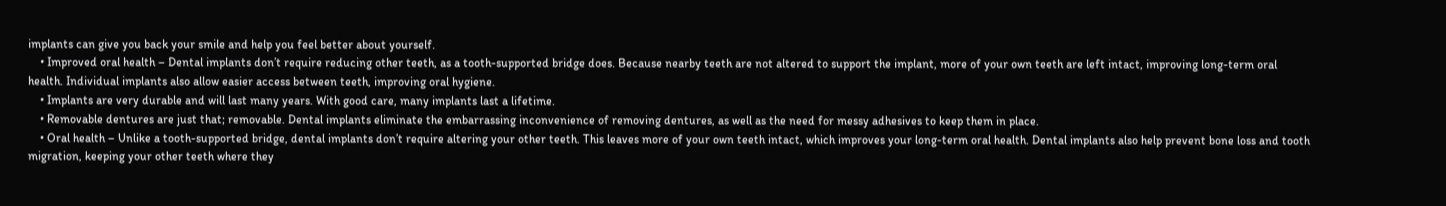implants can give you back your smile and help you feel better about yourself.
    • Improved oral health – Dental implants don’t require reducing other teeth, as a tooth-supported bridge does. Because nearby teeth are not altered to support the implant, more of your own teeth are left intact, improving long-term oral health. Individual implants also allow easier access between teeth, improving oral hygiene.
    • Implants are very durable and will last many years. With good care, many implants last a lifetime.
    • Removable dentures are just that; removable. Dental implants eliminate the embarrassing inconvenience of removing dentures, as well as the need for messy adhesives to keep them in place.
    • Oral health – Unlike a tooth-supported bridge, dental implants don’t require altering your other teeth. This leaves more of your own teeth intact, which improves your long-term oral health. Dental implants also help prevent bone loss and tooth migration, keeping your other teeth where they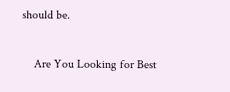should be.

    Are You Looking for Best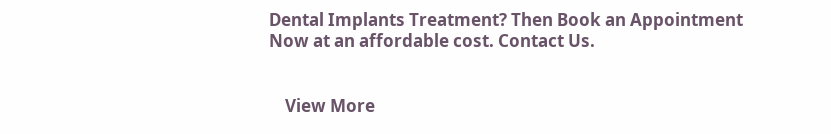Dental Implants Treatment? Then Book an Appointment Now at an affordable cost. Contact Us.


    View More